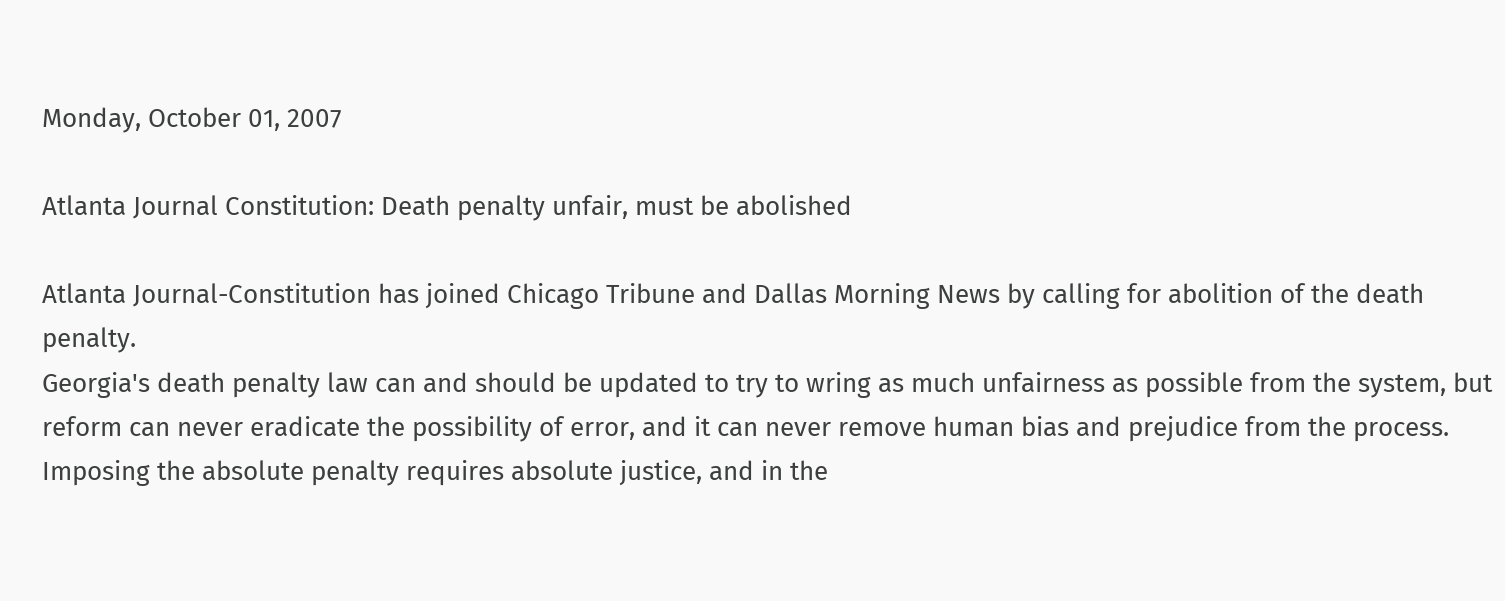Monday, October 01, 2007

Atlanta Journal Constitution: Death penalty unfair, must be abolished

Atlanta Journal-Constitution has joined Chicago Tribune and Dallas Morning News by calling for abolition of the death penalty.
Georgia's death penalty law can and should be updated to try to wring as much unfairness as possible from the system, but reform can never eradicate the possibility of error, and it can never remove human bias and prejudice from the process. Imposing the absolute penalty requires absolute justice, and in the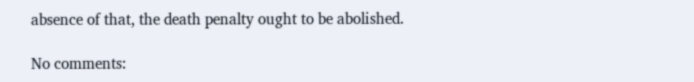absence of that, the death penalty ought to be abolished.

No comments: